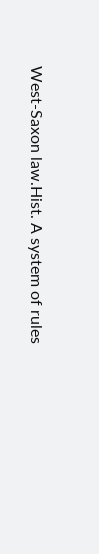West-Saxon law.Hist. A system of rules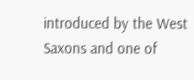introduced by the West Saxons and one of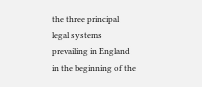the three principal legal systems prevailing in England in the beginning of the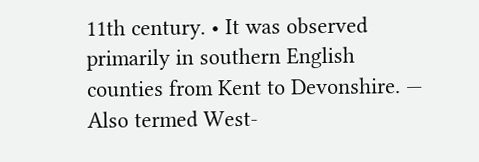11th century. • It was observed primarily in southern English counties from Kent to Devonshire. — Also termed West-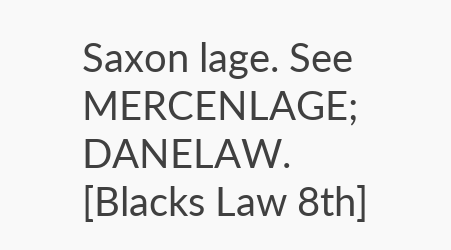Saxon lage. See MERCENLAGE; DANELAW.
[Blacks Law 8th]